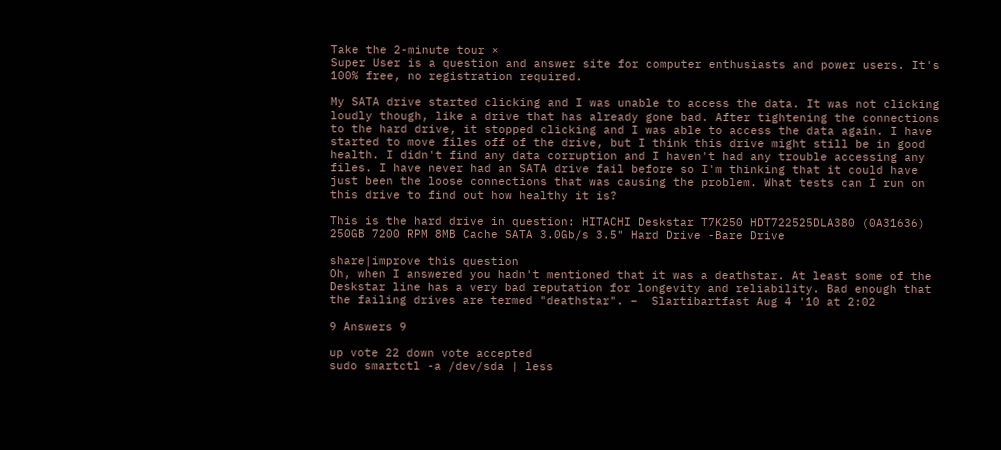Take the 2-minute tour ×
Super User is a question and answer site for computer enthusiasts and power users. It's 100% free, no registration required.

My SATA drive started clicking and I was unable to access the data. It was not clicking loudly though, like a drive that has already gone bad. After tightening the connections to the hard drive, it stopped clicking and I was able to access the data again. I have started to move files off of the drive, but I think this drive might still be in good health. I didn't find any data corruption and I haven't had any trouble accessing any files. I have never had an SATA drive fail before so I'm thinking that it could have just been the loose connections that was causing the problem. What tests can I run on this drive to find out how healthy it is?

This is the hard drive in question: HITACHI Deskstar T7K250 HDT722525DLA380 (0A31636) 250GB 7200 RPM 8MB Cache SATA 3.0Gb/s 3.5" Hard Drive -Bare Drive

share|improve this question
Oh, when I answered you hadn't mentioned that it was a deathstar. At least some of the Deskstar line has a very bad reputation for longevity and reliability. Bad enough that the failing drives are termed "deathstar". –  Slartibartfast Aug 4 '10 at 2:02

9 Answers 9

up vote 22 down vote accepted
sudo smartctl -a /dev/sda | less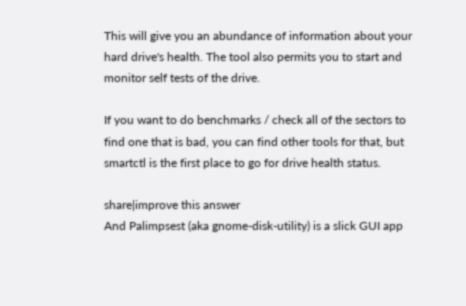This will give you an abundance of information about your hard drive's health. The tool also permits you to start and monitor self tests of the drive.

If you want to do benchmarks / check all of the sectors to find one that is bad, you can find other tools for that, but smartctl is the first place to go for drive health status.

share|improve this answer
And Palimpsest (aka gnome-disk-utility) is a slick GUI app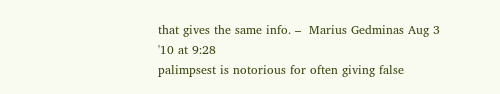that gives the same info. –  Marius Gedminas Aug 3 '10 at 9:28
palimpsest is notorious for often giving false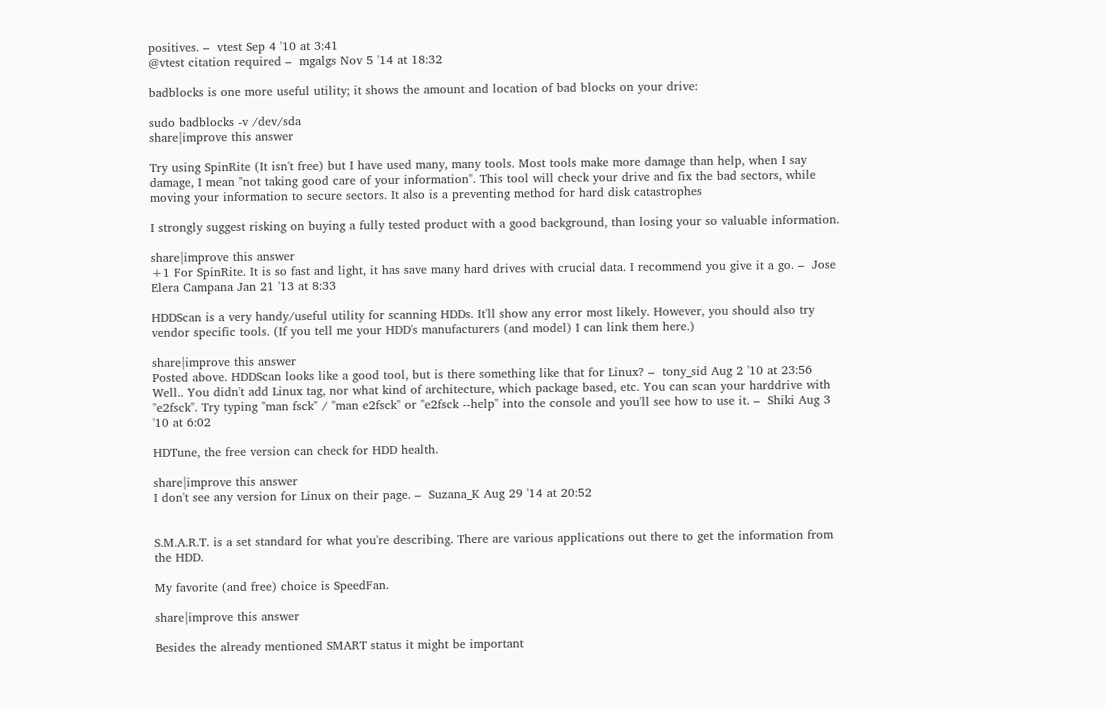positives. –  vtest Sep 4 '10 at 3:41
@vtest citation required –  mgalgs Nov 5 '14 at 18:32

badblocks is one more useful utility; it shows the amount and location of bad blocks on your drive:

sudo badblocks -v /dev/sda
share|improve this answer

Try using SpinRite (It isn't free) but I have used many, many tools. Most tools make more damage than help, when I say damage, I mean "not taking good care of your information". This tool will check your drive and fix the bad sectors, while moving your information to secure sectors. It also is a preventing method for hard disk catastrophes

I strongly suggest risking on buying a fully tested product with a good background, than losing your so valuable information.

share|improve this answer
+1 For SpinRite. It is so fast and light, it has save many hard drives with crucial data. I recommend you give it a go. –  Jose Elera Campana Jan 21 '13 at 8:33

HDDScan is a very handy/useful utility for scanning HDDs. It'll show any error most likely. However, you should also try vendor specific tools. (If you tell me your HDD's manufacturers (and model) I can link them here.)

share|improve this answer
Posted above. HDDScan looks like a good tool, but is there something like that for Linux? –  tony_sid Aug 2 '10 at 23:56
Well.. You didn't add Linux tag, nor what kind of architecture, which package based, etc. You can scan your harddrive with "e2fsck". Try typing "man fsck" / "man e2fsck" or "e2fsck --help" into the console and you'll see how to use it. –  Shiki Aug 3 '10 at 6:02

HDTune, the free version can check for HDD health.

share|improve this answer
I don't see any version for Linux on their page. –  Suzana_K Aug 29 '14 at 20:52


S.M.A.R.T. is a set standard for what you're describing. There are various applications out there to get the information from the HDD.

My favorite (and free) choice is SpeedFan.

share|improve this answer

Besides the already mentioned SMART status it might be important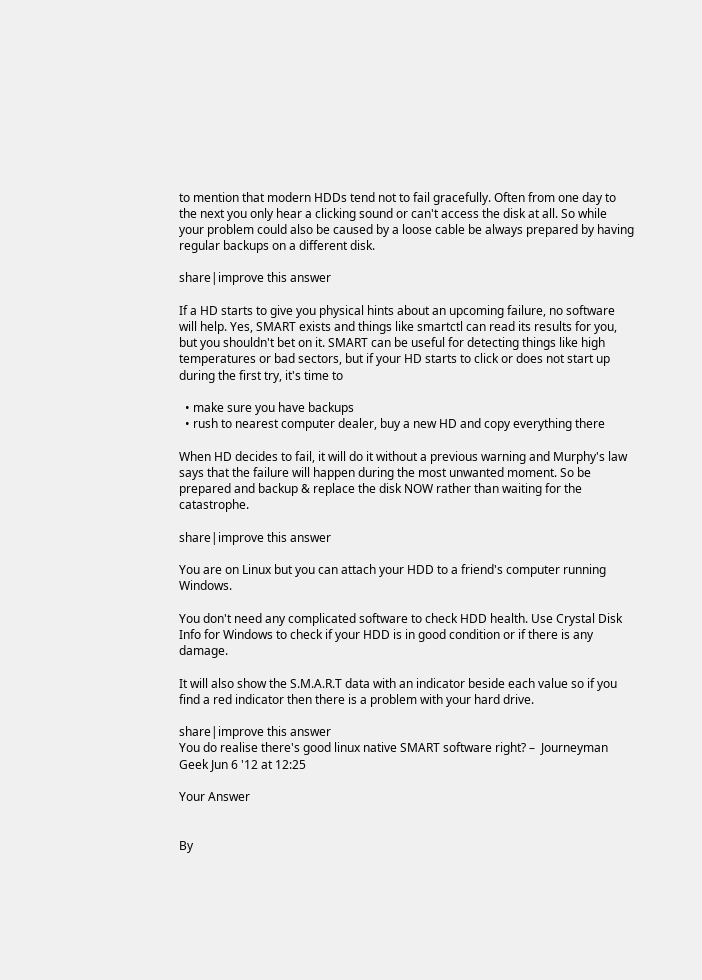to mention that modern HDDs tend not to fail gracefully. Often from one day to the next you only hear a clicking sound or can't access the disk at all. So while your problem could also be caused by a loose cable be always prepared by having regular backups on a different disk.

share|improve this answer

If a HD starts to give you physical hints about an upcoming failure, no software will help. Yes, SMART exists and things like smartctl can read its results for you, but you shouldn't bet on it. SMART can be useful for detecting things like high temperatures or bad sectors, but if your HD starts to click or does not start up during the first try, it's time to

  • make sure you have backups
  • rush to nearest computer dealer, buy a new HD and copy everything there

When HD decides to fail, it will do it without a previous warning and Murphy's law says that the failure will happen during the most unwanted moment. So be prepared and backup & replace the disk NOW rather than waiting for the catastrophe.

share|improve this answer

You are on Linux but you can attach your HDD to a friend's computer running Windows.

You don't need any complicated software to check HDD health. Use Crystal Disk Info for Windows to check if your HDD is in good condition or if there is any damage.

It will also show the S.M.A.R.T data with an indicator beside each value so if you find a red indicator then there is a problem with your hard drive.

share|improve this answer
You do realise there's good linux native SMART software right? –  Journeyman Geek Jun 6 '12 at 12:25

Your Answer


By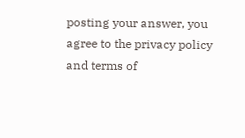posting your answer, you agree to the privacy policy and terms of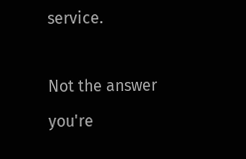service.

Not the answer you're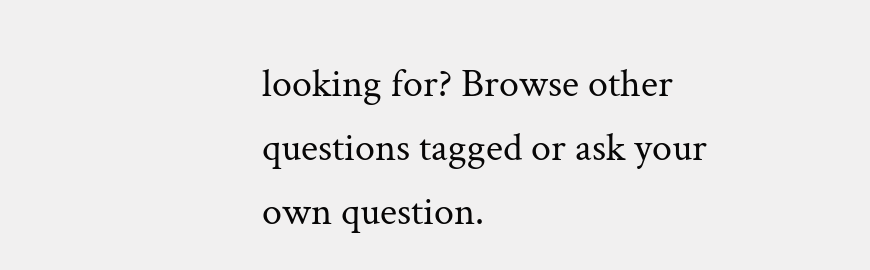looking for? Browse other questions tagged or ask your own question.